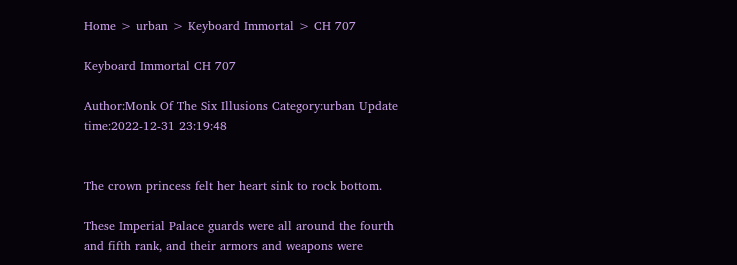Home > urban > Keyboard Immortal > CH 707

Keyboard Immortal CH 707

Author:Monk Of The Six Illusions Category:urban Update time:2022-12-31 23:19:48


The crown princess felt her heart sink to rock bottom.

These Imperial Palace guards were all around the fourth and fifth rank, and their armors and weapons were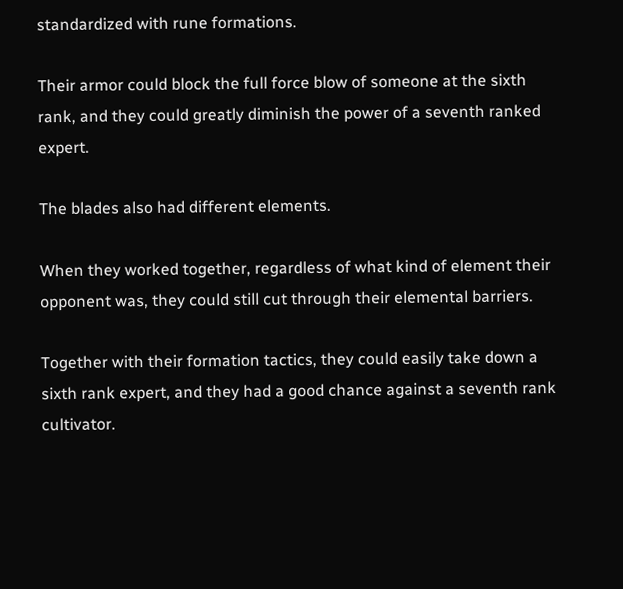standardized with rune formations.

Their armor could block the full force blow of someone at the sixth rank, and they could greatly diminish the power of a seventh ranked expert.

The blades also had different elements.

When they worked together, regardless of what kind of element their opponent was, they could still cut through their elemental barriers.

Together with their formation tactics, they could easily take down a sixth rank expert, and they had a good chance against a seventh rank cultivator.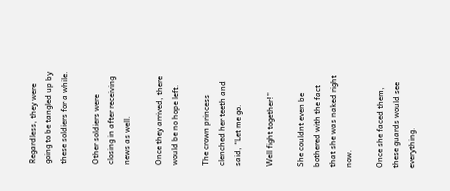Regardless, they were going to be tangled up by these soldiers for a while.

Other soldiers were closing in after receiving news as well.

Once they arrived, there would be no hope left.

The crown princess clenched her teeth and said, “Let me go.

Well fight together!”

She couldnt even be bothered with the fact that she was naked right now.

Once she faced them, these guards would see everything.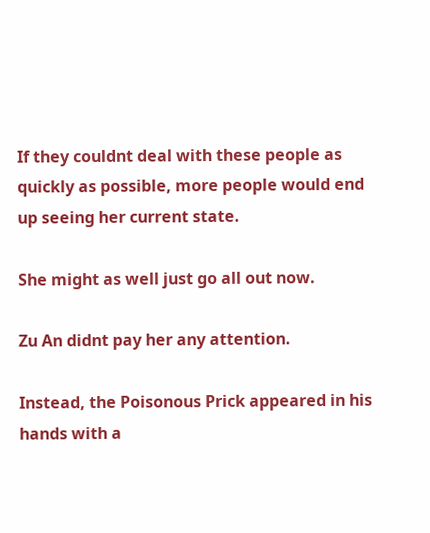If they couldnt deal with these people as quickly as possible, more people would end up seeing her current state.

She might as well just go all out now.

Zu An didnt pay her any attention.

Instead, the Poisonous Prick appeared in his hands with a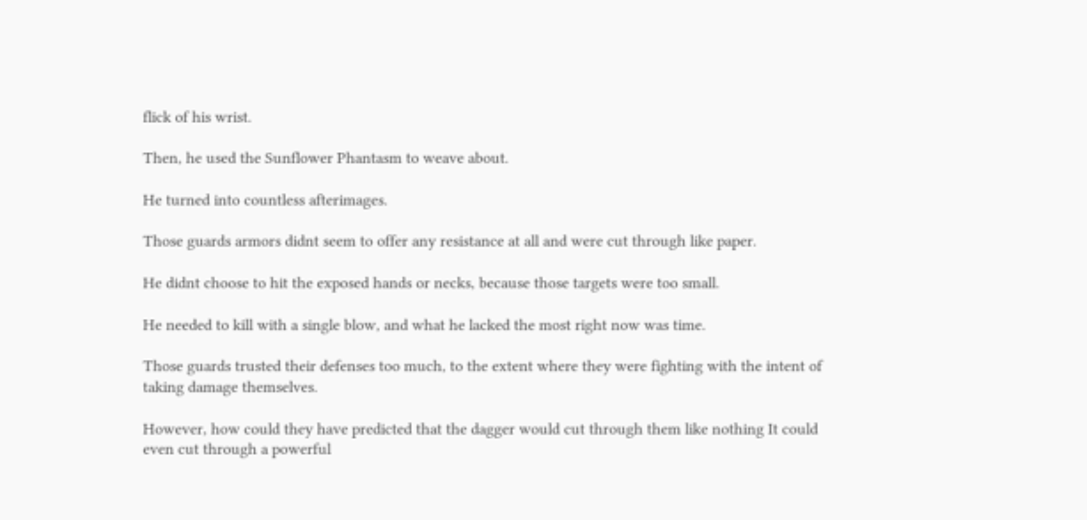flick of his wrist.

Then, he used the Sunflower Phantasm to weave about.

He turned into countless afterimages.

Those guards armors didnt seem to offer any resistance at all and were cut through like paper.

He didnt choose to hit the exposed hands or necks, because those targets were too small.

He needed to kill with a single blow, and what he lacked the most right now was time.

Those guards trusted their defenses too much, to the extent where they were fighting with the intent of taking damage themselves.

However, how could they have predicted that the dagger would cut through them like nothing It could even cut through a powerful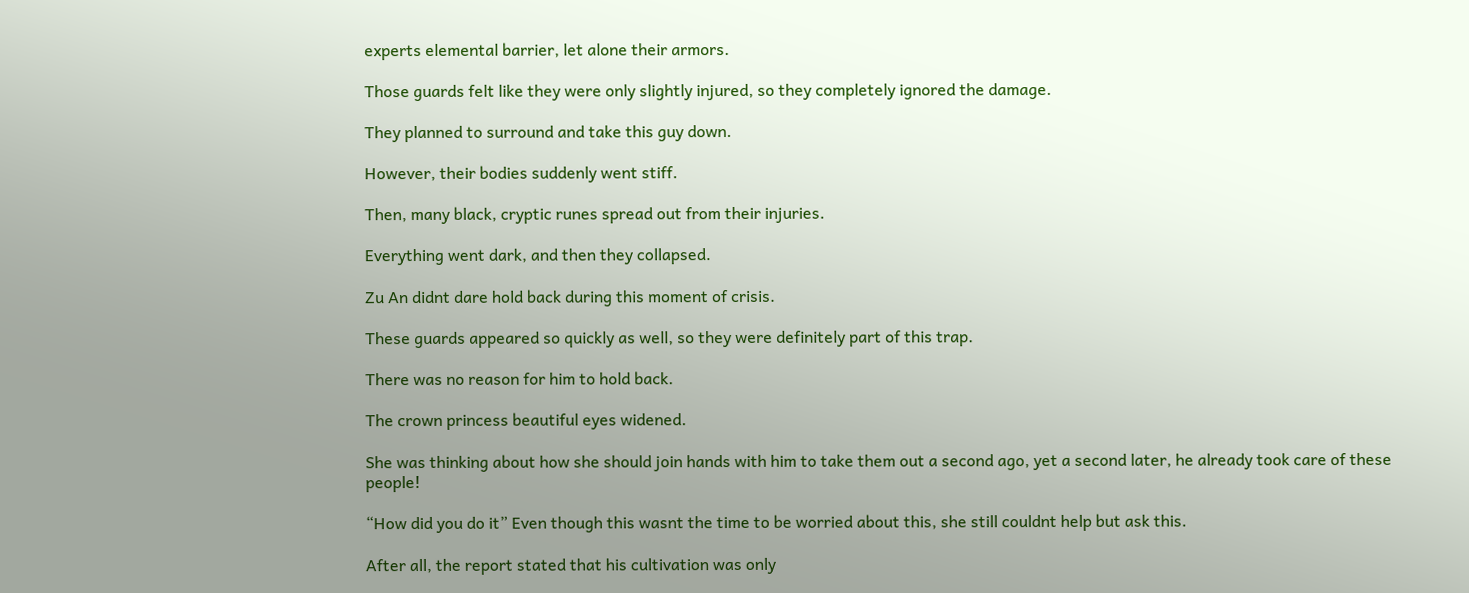experts elemental barrier, let alone their armors.

Those guards felt like they were only slightly injured, so they completely ignored the damage.

They planned to surround and take this guy down.

However, their bodies suddenly went stiff.

Then, many black, cryptic runes spread out from their injuries.

Everything went dark, and then they collapsed.

Zu An didnt dare hold back during this moment of crisis.

These guards appeared so quickly as well, so they were definitely part of this trap.

There was no reason for him to hold back.

The crown princess beautiful eyes widened.

She was thinking about how she should join hands with him to take them out a second ago, yet a second later, he already took care of these people!

“How did you do it” Even though this wasnt the time to be worried about this, she still couldnt help but ask this.

After all, the report stated that his cultivation was only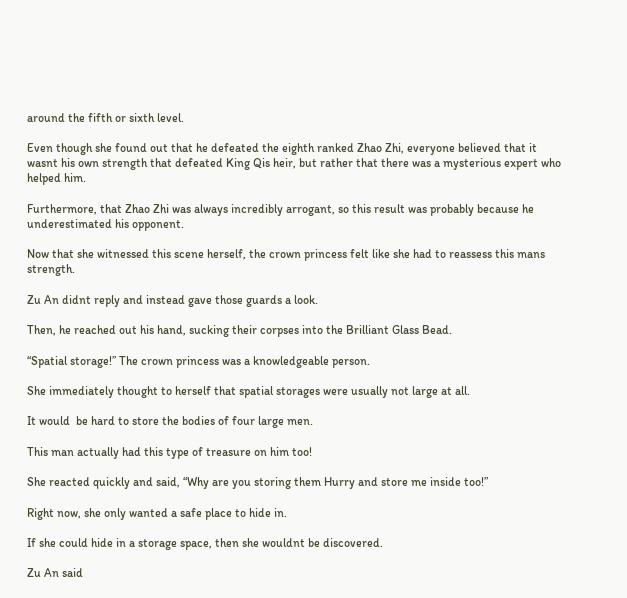around the fifth or sixth level.

Even though she found out that he defeated the eighth ranked Zhao Zhi, everyone believed that it wasnt his own strength that defeated King Qis heir, but rather that there was a mysterious expert who helped him.

Furthermore, that Zhao Zhi was always incredibly arrogant, so this result was probably because he underestimated his opponent.

Now that she witnessed this scene herself, the crown princess felt like she had to reassess this mans strength.

Zu An didnt reply and instead gave those guards a look.

Then, he reached out his hand, sucking their corpses into the Brilliant Glass Bead.

“Spatial storage!” The crown princess was a knowledgeable person.

She immediately thought to herself that spatial storages were usually not large at all.

It would  be hard to store the bodies of four large men.

This man actually had this type of treasure on him too!

She reacted quickly and said, “Why are you storing them Hurry and store me inside too!”

Right now, she only wanted a safe place to hide in.

If she could hide in a storage space, then she wouldnt be discovered.

Zu An said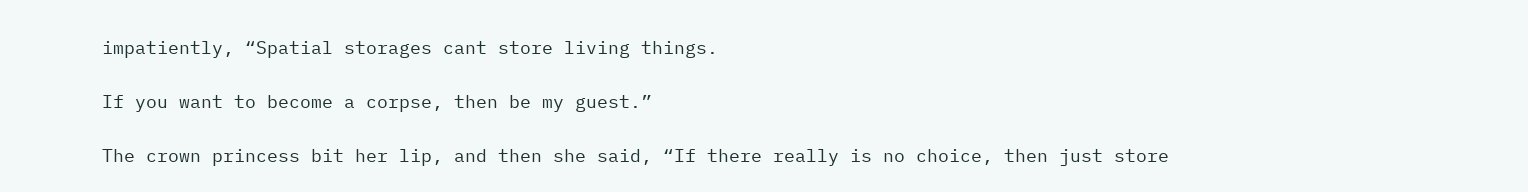impatiently, “Spatial storages cant store living things.

If you want to become a corpse, then be my guest.”

The crown princess bit her lip, and then she said, “If there really is no choice, then just store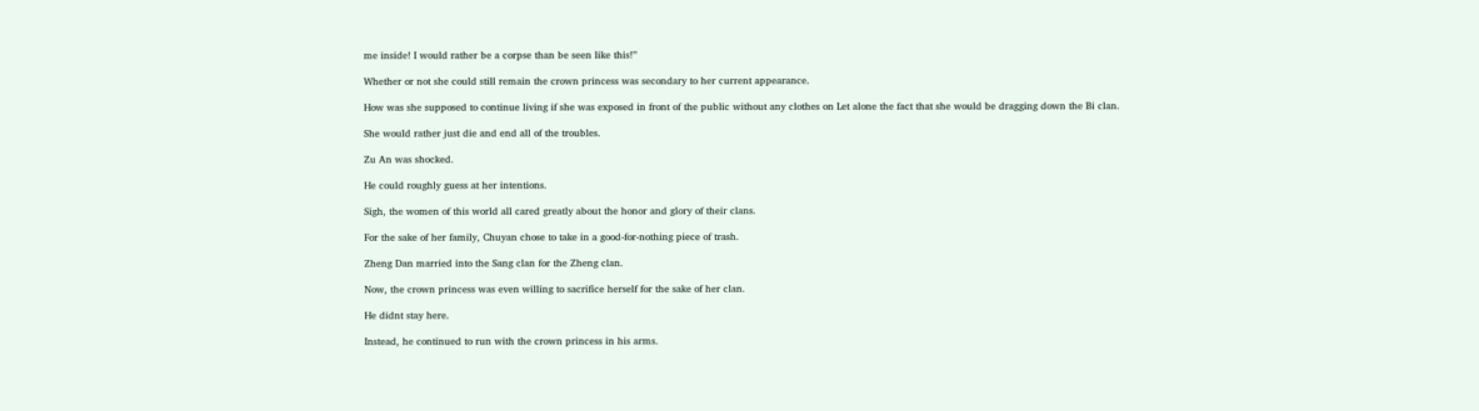me inside! I would rather be a corpse than be seen like this!”

Whether or not she could still remain the crown princess was secondary to her current appearance.

How was she supposed to continue living if she was exposed in front of the public without any clothes on Let alone the fact that she would be dragging down the Bi clan.

She would rather just die and end all of the troubles.

Zu An was shocked.

He could roughly guess at her intentions.

Sigh, the women of this world all cared greatly about the honor and glory of their clans.

For the sake of her family, Chuyan chose to take in a good-for-nothing piece of trash.

Zheng Dan married into the Sang clan for the Zheng clan.

Now, the crown princess was even willing to sacrifice herself for the sake of her clan.

He didnt stay here.

Instead, he continued to run with the crown princess in his arms.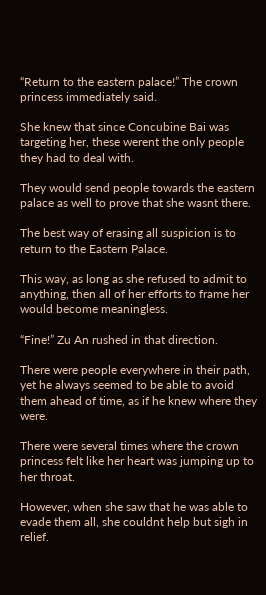“Return to the eastern palace!” The crown princess immediately said.

She knew that since Concubine Bai was targeting her, these werent the only people they had to deal with.

They would send people towards the eastern palace as well to prove that she wasnt there.

The best way of erasing all suspicion is to return to the Eastern Palace.

This way, as long as she refused to admit to anything, then all of her efforts to frame her would become meaningless.

“Fine!” Zu An rushed in that direction.

There were people everywhere in their path, yet he always seemed to be able to avoid them ahead of time, as if he knew where they were.

There were several times where the crown princess felt like her heart was jumping up to her throat.

However, when she saw that he was able to evade them all, she couldnt help but sigh in relief.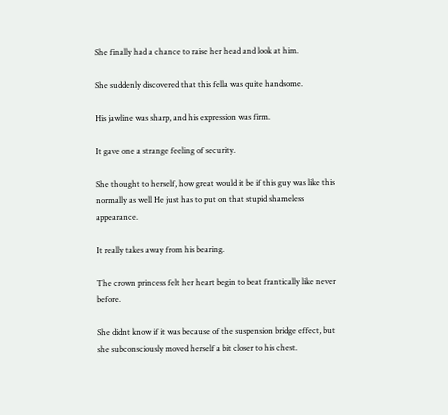She finally had a chance to raise her head and look at him.

She suddenly discovered that this fella was quite handsome.

His jawline was sharp, and his expression was firm.

It gave one a strange feeling of security.

She thought to herself, how great would it be if this guy was like this normally as well He just has to put on that stupid shameless appearance.

It really takes away from his bearing.

The crown princess felt her heart begin to beat frantically like never before.

She didnt know if it was because of the suspension bridge effect, but she subconsciously moved herself a bit closer to his chest.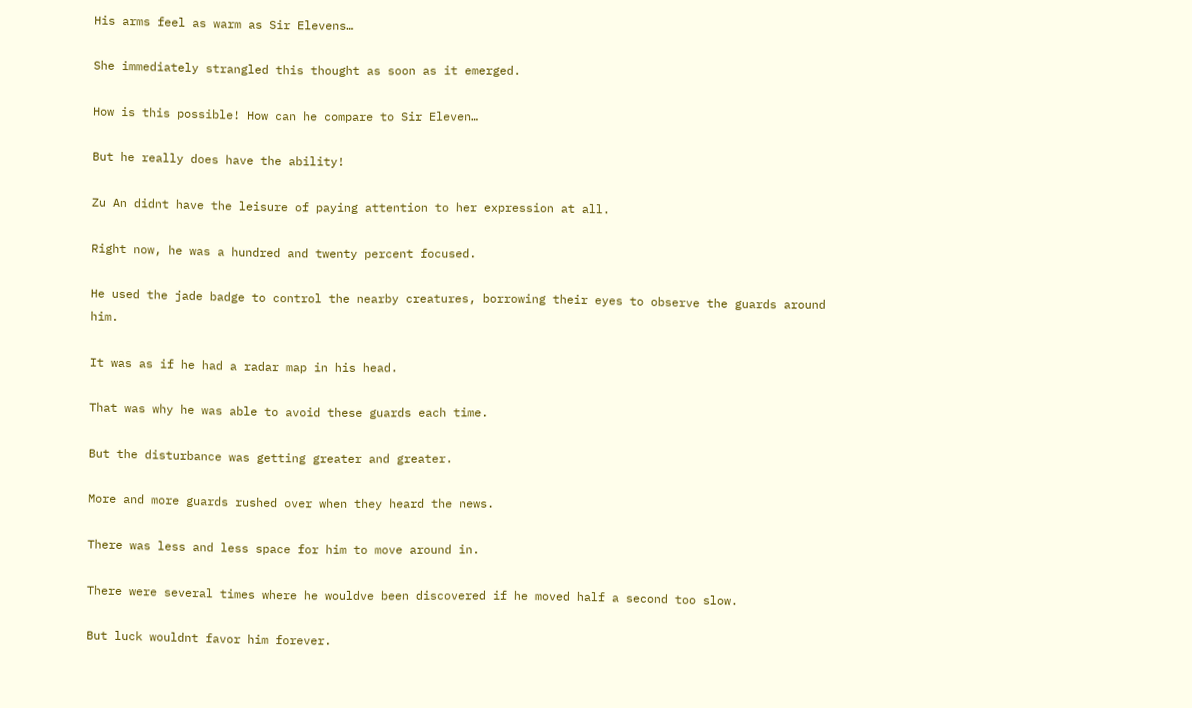His arms feel as warm as Sir Elevens…

She immediately strangled this thought as soon as it emerged.

How is this possible! How can he compare to Sir Eleven…

But he really does have the ability!

Zu An didnt have the leisure of paying attention to her expression at all.

Right now, he was a hundred and twenty percent focused.

He used the jade badge to control the nearby creatures, borrowing their eyes to observe the guards around him.

It was as if he had a radar map in his head.

That was why he was able to avoid these guards each time.

But the disturbance was getting greater and greater.

More and more guards rushed over when they heard the news.

There was less and less space for him to move around in.

There were several times where he wouldve been discovered if he moved half a second too slow.

But luck wouldnt favor him forever.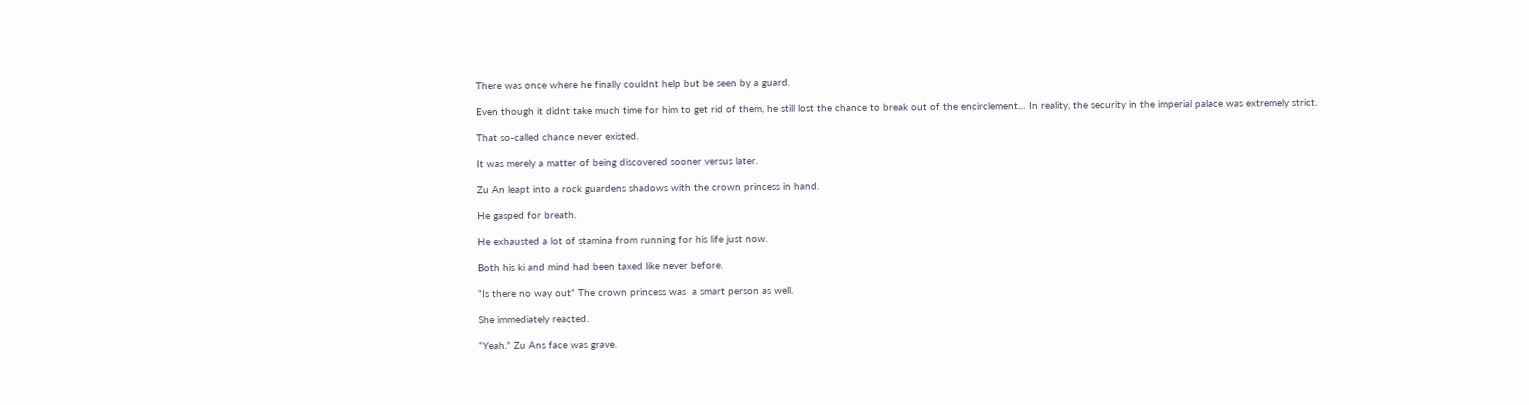There was once where he finally couldnt help but be seen by a guard.

Even though it didnt take much time for him to get rid of them, he still lost the chance to break out of the encirclement… In reality, the security in the imperial palace was extremely strict.

That so-called chance never existed.

It was merely a matter of being discovered sooner versus later.

Zu An leapt into a rock guardens shadows with the crown princess in hand.

He gasped for breath.

He exhausted a lot of stamina from running for his life just now.

Both his ki and mind had been taxed like never before.

“Is there no way out” The crown princess was  a smart person as well.

She immediately reacted.

“Yeah.” Zu Ans face was grave.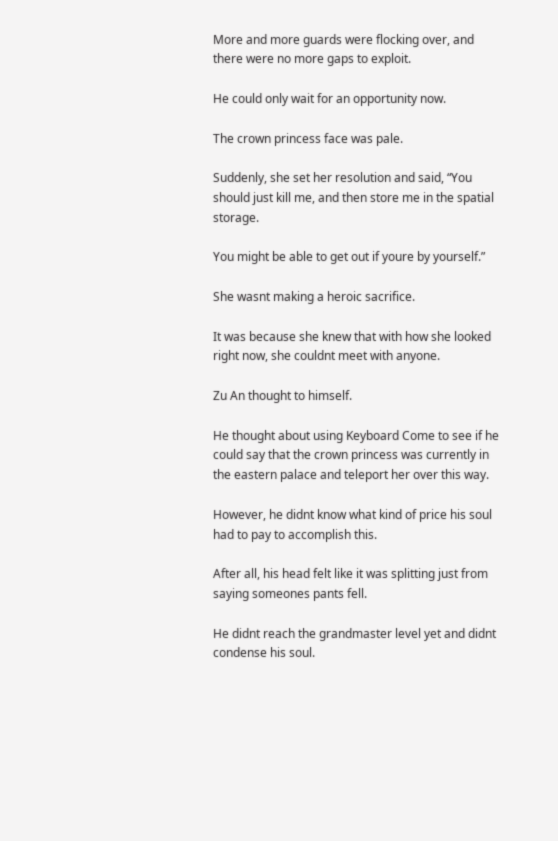More and more guards were flocking over, and there were no more gaps to exploit.

He could only wait for an opportunity now.

The crown princess face was pale.

Suddenly, she set her resolution and said, “You should just kill me, and then store me in the spatial storage.

You might be able to get out if youre by yourself.”

She wasnt making a heroic sacrifice.

It was because she knew that with how she looked right now, she couldnt meet with anyone.

Zu An thought to himself.

He thought about using Keyboard Come to see if he could say that the crown princess was currently in the eastern palace and teleport her over this way.

However, he didnt know what kind of price his soul had to pay to accomplish this.

After all, his head felt like it was splitting just from saying someones pants fell.

He didnt reach the grandmaster level yet and didnt condense his soul.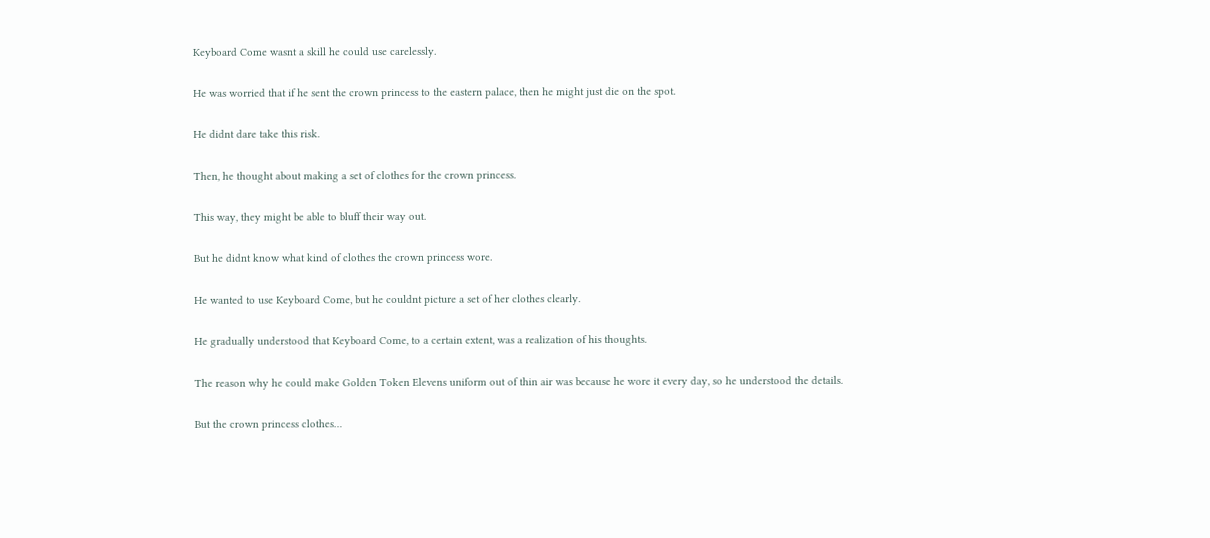Keyboard Come wasnt a skill he could use carelessly.

He was worried that if he sent the crown princess to the eastern palace, then he might just die on the spot.

He didnt dare take this risk.

Then, he thought about making a set of clothes for the crown princess.

This way, they might be able to bluff their way out.

But he didnt know what kind of clothes the crown princess wore.

He wanted to use Keyboard Come, but he couldnt picture a set of her clothes clearly.

He gradually understood that Keyboard Come, to a certain extent, was a realization of his thoughts.

The reason why he could make Golden Token Elevens uniform out of thin air was because he wore it every day, so he understood the details.

But the crown princess clothes…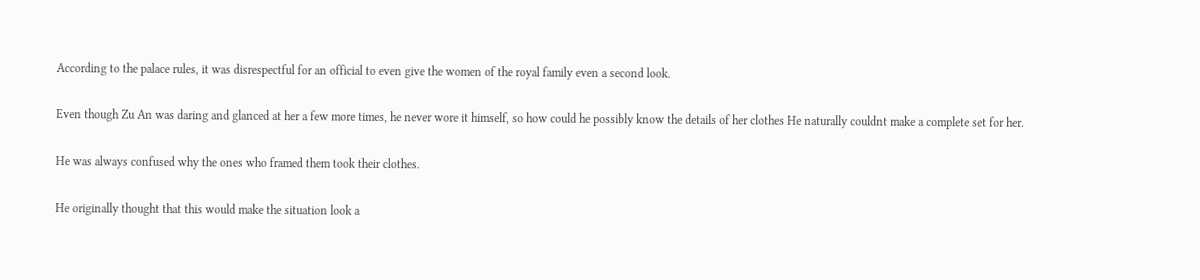According to the palace rules, it was disrespectful for an official to even give the women of the royal family even a second look.

Even though Zu An was daring and glanced at her a few more times, he never wore it himself, so how could he possibly know the details of her clothes He naturally couldnt make a complete set for her.

He was always confused why the ones who framed them took their clothes.

He originally thought that this would make the situation look a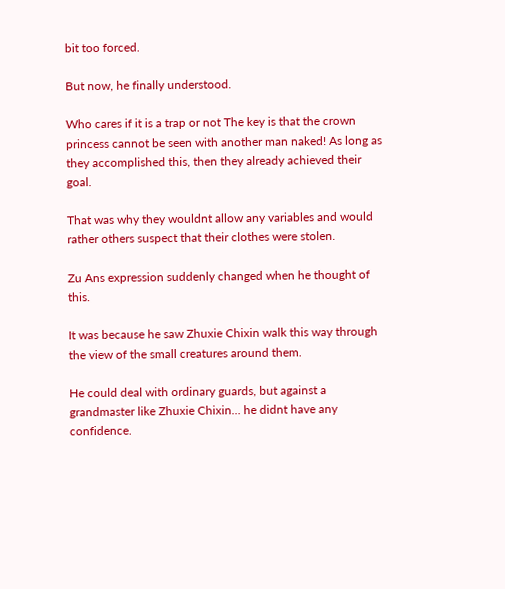bit too forced.

But now, he finally understood.

Who cares if it is a trap or not The key is that the crown princess cannot be seen with another man naked! As long as they accomplished this, then they already achieved their goal.

That was why they wouldnt allow any variables and would rather others suspect that their clothes were stolen.

Zu Ans expression suddenly changed when he thought of this.

It was because he saw Zhuxie Chixin walk this way through the view of the small creatures around them.

He could deal with ordinary guards, but against a grandmaster like Zhuxie Chixin… he didnt have any confidence.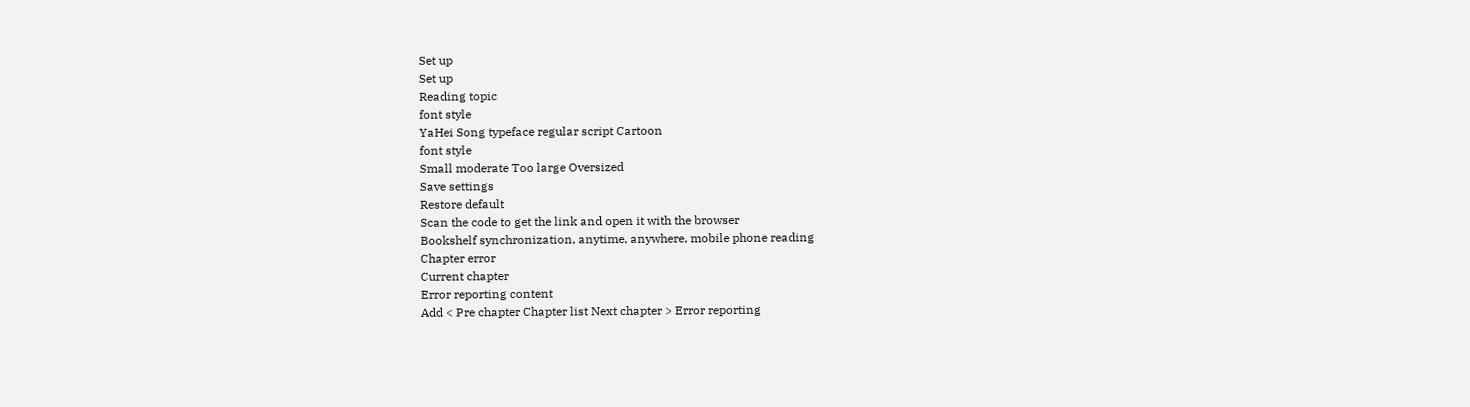Set up
Set up
Reading topic
font style
YaHei Song typeface regular script Cartoon
font style
Small moderate Too large Oversized
Save settings
Restore default
Scan the code to get the link and open it with the browser
Bookshelf synchronization, anytime, anywhere, mobile phone reading
Chapter error
Current chapter
Error reporting content
Add < Pre chapter Chapter list Next chapter > Error reporting